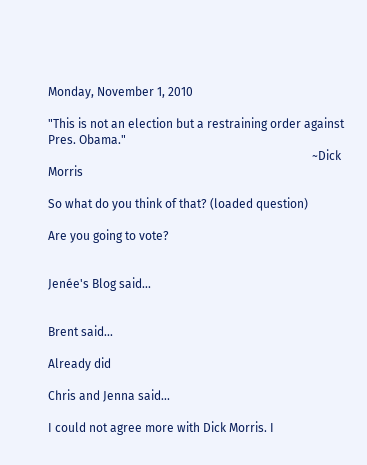Monday, November 1, 2010

"This is not an election but a restraining order against Pres. Obama."
                                                                                        ~Dick Morris

So what do you think of that? (loaded question)

Are you going to vote?


Jenée's Blog said...


Brent said...

Already did

Chris and Jenna said...

I could not agree more with Dick Morris. I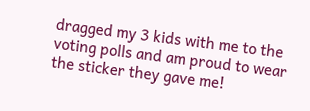dragged my 3 kids with me to the voting polls and am proud to wear the sticker they gave me!